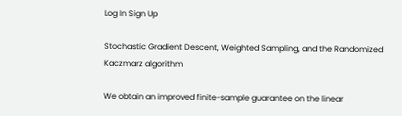Log In Sign Up

Stochastic Gradient Descent, Weighted Sampling, and the Randomized Kaczmarz algorithm

We obtain an improved finite-sample guarantee on the linear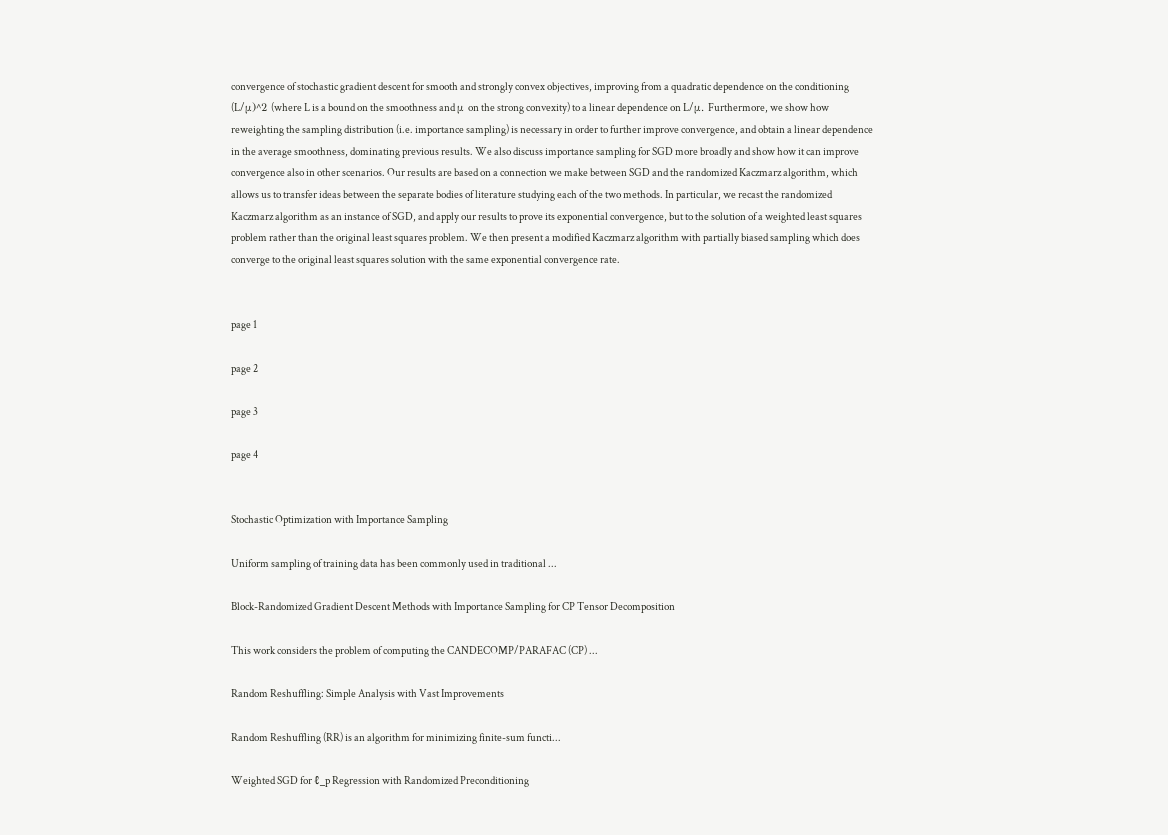convergence of stochastic gradient descent for smooth and strongly convex objectives, improving from a quadratic dependence on the conditioning (L/μ)^2 (where L is a bound on the smoothness and μ on the strong convexity) to a linear dependence on L/μ. Furthermore, we show how reweighting the sampling distribution (i.e. importance sampling) is necessary in order to further improve convergence, and obtain a linear dependence in the average smoothness, dominating previous results. We also discuss importance sampling for SGD more broadly and show how it can improve convergence also in other scenarios. Our results are based on a connection we make between SGD and the randomized Kaczmarz algorithm, which allows us to transfer ideas between the separate bodies of literature studying each of the two methods. In particular, we recast the randomized Kaczmarz algorithm as an instance of SGD, and apply our results to prove its exponential convergence, but to the solution of a weighted least squares problem rather than the original least squares problem. We then present a modified Kaczmarz algorithm with partially biased sampling which does converge to the original least squares solution with the same exponential convergence rate.


page 1

page 2

page 3

page 4


Stochastic Optimization with Importance Sampling

Uniform sampling of training data has been commonly used in traditional ...

Block-Randomized Gradient Descent Methods with Importance Sampling for CP Tensor Decomposition

This work considers the problem of computing the CANDECOMP/PARAFAC (CP) ...

Random Reshuffling: Simple Analysis with Vast Improvements

Random Reshuffling (RR) is an algorithm for minimizing finite-sum functi...

Weighted SGD for ℓ_p Regression with Randomized Preconditioning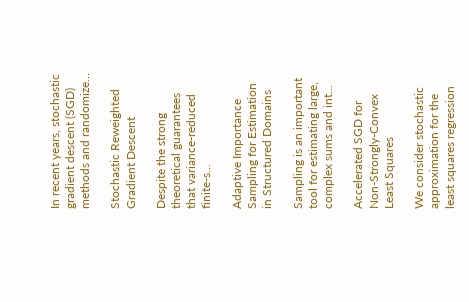In recent years, stochastic gradient descent (SGD) methods and randomize...

Stochastic Reweighted Gradient Descent

Despite the strong theoretical guarantees that variance-reduced finite-s...

Adaptive Importance Sampling for Estimation in Structured Domains

Sampling is an important tool for estimating large, complex sums and int...

Accelerated SGD for Non-Strongly-Convex Least Squares

We consider stochastic approximation for the least squares regression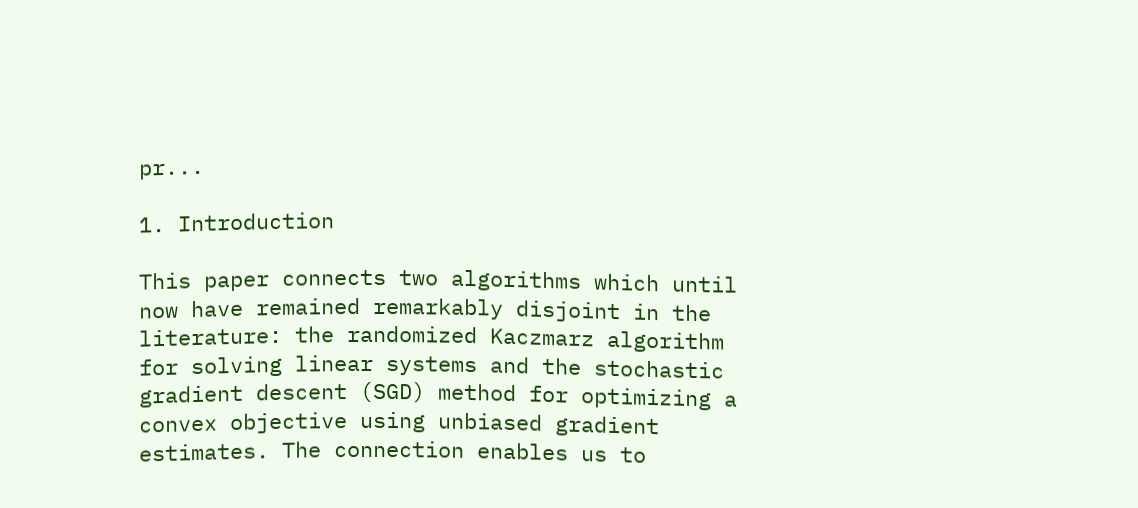pr...

1. Introduction

This paper connects two algorithms which until now have remained remarkably disjoint in the literature: the randomized Kaczmarz algorithm for solving linear systems and the stochastic gradient descent (SGD) method for optimizing a convex objective using unbiased gradient estimates. The connection enables us to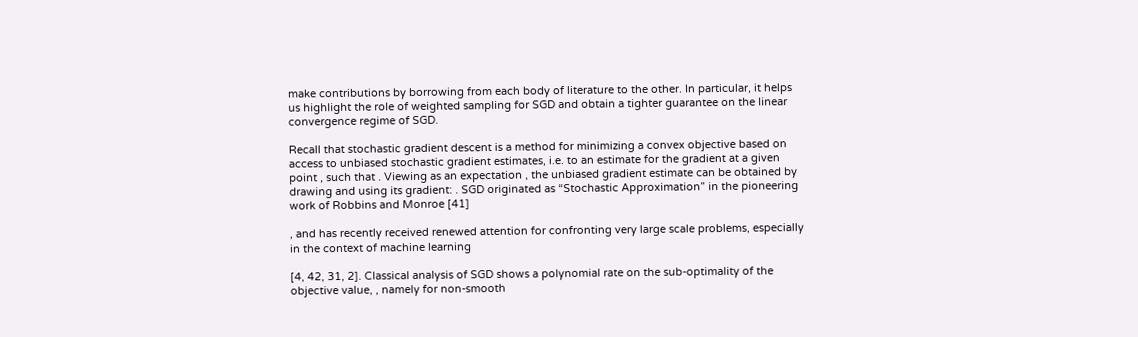make contributions by borrowing from each body of literature to the other. In particular, it helps us highlight the role of weighted sampling for SGD and obtain a tighter guarantee on the linear convergence regime of SGD.

Recall that stochastic gradient descent is a method for minimizing a convex objective based on access to unbiased stochastic gradient estimates, i.e. to an estimate for the gradient at a given point , such that . Viewing as an expectation , the unbiased gradient estimate can be obtained by drawing and using its gradient: . SGD originated as “Stochastic Approximation” in the pioneering work of Robbins and Monroe [41]

, and has recently received renewed attention for confronting very large scale problems, especially in the context of machine learning

[4, 42, 31, 2]. Classical analysis of SGD shows a polynomial rate on the sub-optimality of the objective value, , namely for non-smooth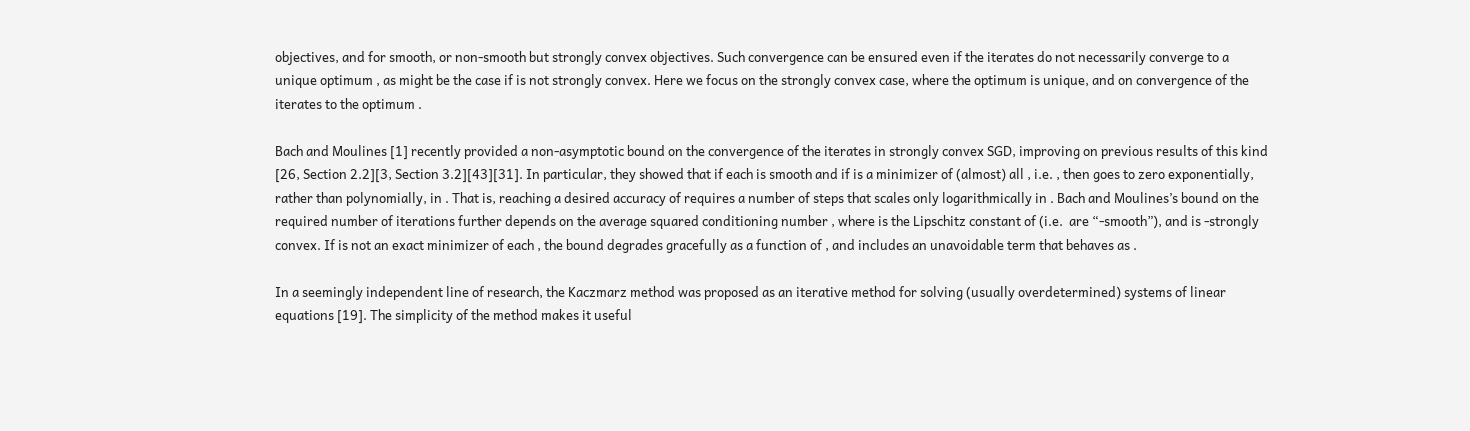objectives, and for smooth, or non-smooth but strongly convex objectives. Such convergence can be ensured even if the iterates do not necessarily converge to a unique optimum , as might be the case if is not strongly convex. Here we focus on the strongly convex case, where the optimum is unique, and on convergence of the iterates to the optimum .

Bach and Moulines [1] recently provided a non-asymptotic bound on the convergence of the iterates in strongly convex SGD, improving on previous results of this kind [26, Section 2.2][3, Section 3.2][43][31]. In particular, they showed that if each is smooth and if is a minimizer of (almost) all , i.e. , then goes to zero exponentially, rather than polynomially, in . That is, reaching a desired accuracy of requires a number of steps that scales only logarithmically in . Bach and Moulines’s bound on the required number of iterations further depends on the average squared conditioning number , where is the Lipschitz constant of (i.e.  are “-smooth”), and is -strongly convex. If is not an exact minimizer of each , the bound degrades gracefully as a function of , and includes an unavoidable term that behaves as .

In a seemingly independent line of research, the Kaczmarz method was proposed as an iterative method for solving (usually overdetermined) systems of linear equations [19]. The simplicity of the method makes it useful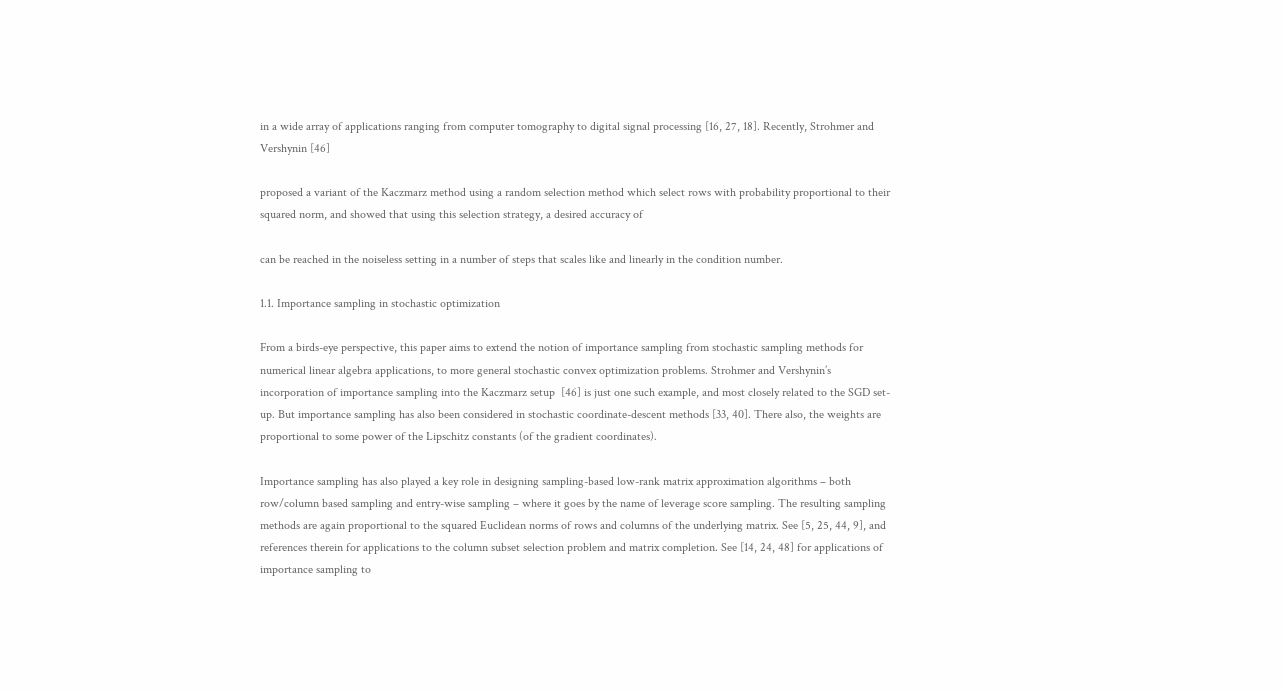in a wide array of applications ranging from computer tomography to digital signal processing [16, 27, 18]. Recently, Strohmer and Vershynin [46]

proposed a variant of the Kaczmarz method using a random selection method which select rows with probability proportional to their squared norm, and showed that using this selection strategy, a desired accuracy of

can be reached in the noiseless setting in a number of steps that scales like and linearly in the condition number.

1.1. Importance sampling in stochastic optimization

From a birds-eye perspective, this paper aims to extend the notion of importance sampling from stochastic sampling methods for numerical linear algebra applications, to more general stochastic convex optimization problems. Strohmer and Vershynin’s incorporation of importance sampling into the Kaczmarz setup  [46] is just one such example, and most closely related to the SGD set-up. But importance sampling has also been considered in stochastic coordinate-descent methods [33, 40]. There also, the weights are proportional to some power of the Lipschitz constants (of the gradient coordinates).

Importance sampling has also played a key role in designing sampling-based low-rank matrix approximation algorithms – both row/column based sampling and entry-wise sampling – where it goes by the name of leverage score sampling. The resulting sampling methods are again proportional to the squared Euclidean norms of rows and columns of the underlying matrix. See [5, 25, 44, 9], and references therein for applications to the column subset selection problem and matrix completion. See [14, 24, 48] for applications of importance sampling to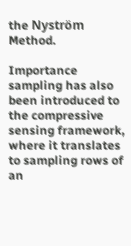the Nyström Method.

Importance sampling has also been introduced to the compressive sensing framework, where it translates to sampling rows of an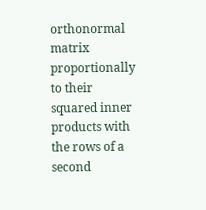orthonormal matrix proportionally to their squared inner products with the rows of a second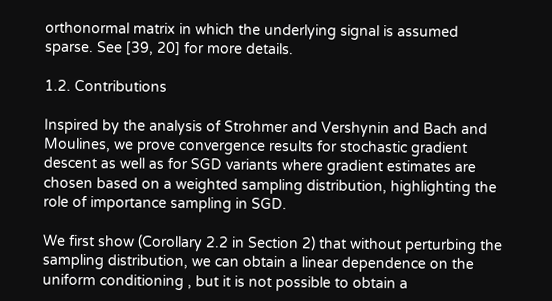orthonormal matrix in which the underlying signal is assumed sparse. See [39, 20] for more details.

1.2. Contributions

Inspired by the analysis of Strohmer and Vershynin and Bach and Moulines, we prove convergence results for stochastic gradient descent as well as for SGD variants where gradient estimates are chosen based on a weighted sampling distribution, highlighting the role of importance sampling in SGD.

We first show (Corollary 2.2 in Section 2) that without perturbing the sampling distribution, we can obtain a linear dependence on the uniform conditioning , but it is not possible to obtain a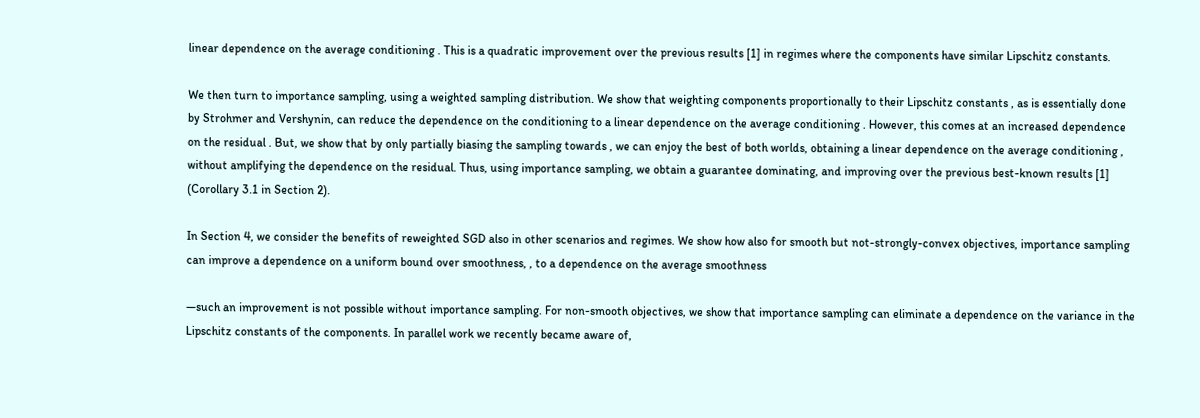linear dependence on the average conditioning . This is a quadratic improvement over the previous results [1] in regimes where the components have similar Lipschitz constants.

We then turn to importance sampling, using a weighted sampling distribution. We show that weighting components proportionally to their Lipschitz constants , as is essentially done by Strohmer and Vershynin, can reduce the dependence on the conditioning to a linear dependence on the average conditioning . However, this comes at an increased dependence on the residual . But, we show that by only partially biasing the sampling towards , we can enjoy the best of both worlds, obtaining a linear dependence on the average conditioning , without amplifying the dependence on the residual. Thus, using importance sampling, we obtain a guarantee dominating, and improving over the previous best-known results [1] (Corollary 3.1 in Section 2).

In Section 4, we consider the benefits of reweighted SGD also in other scenarios and regimes. We show how also for smooth but not-strongly-convex objectives, importance sampling can improve a dependence on a uniform bound over smoothness, , to a dependence on the average smoothness

—such an improvement is not possible without importance sampling. For non-smooth objectives, we show that importance sampling can eliminate a dependence on the variance in the Lipschitz constants of the components. In parallel work we recently became aware of,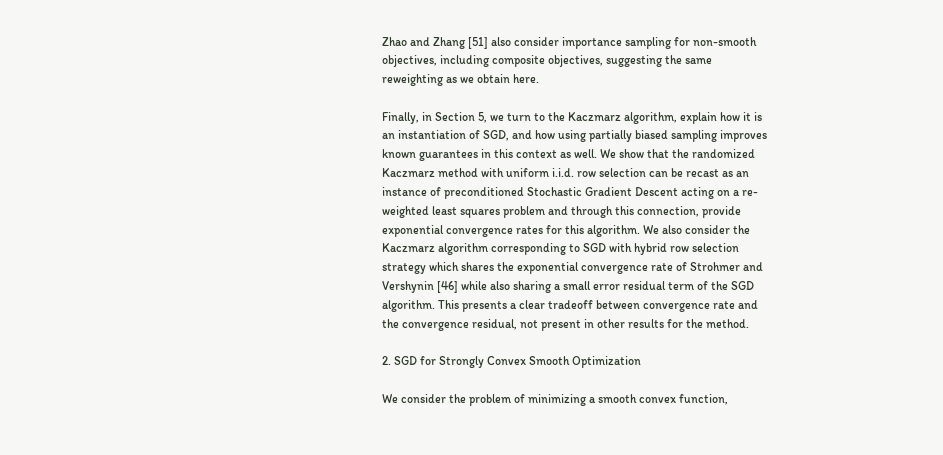Zhao and Zhang [51] also consider importance sampling for non-smooth objectives, including composite objectives, suggesting the same reweighting as we obtain here.

Finally, in Section 5, we turn to the Kaczmarz algorithm, explain how it is an instantiation of SGD, and how using partially biased sampling improves known guarantees in this context as well. We show that the randomized Kaczmarz method with uniform i.i.d. row selection can be recast as an instance of preconditioned Stochastic Gradient Descent acting on a re-weighted least squares problem and through this connection, provide exponential convergence rates for this algorithm. We also consider the Kaczmarz algorithm corresponding to SGD with hybrid row selection strategy which shares the exponential convergence rate of Strohmer and Vershynin [46] while also sharing a small error residual term of the SGD algorithm. This presents a clear tradeoff between convergence rate and the convergence residual, not present in other results for the method.

2. SGD for Strongly Convex Smooth Optimization

We consider the problem of minimizing a smooth convex function,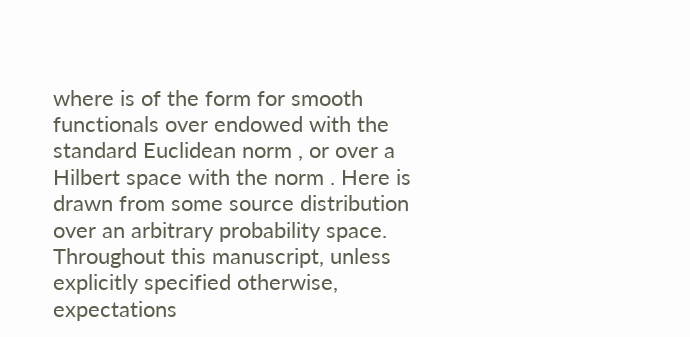where is of the form for smooth functionals over endowed with the standard Euclidean norm , or over a Hilbert space with the norm . Here is drawn from some source distribution over an arbitrary probability space. Throughout this manuscript, unless explicitly specified otherwise, expectations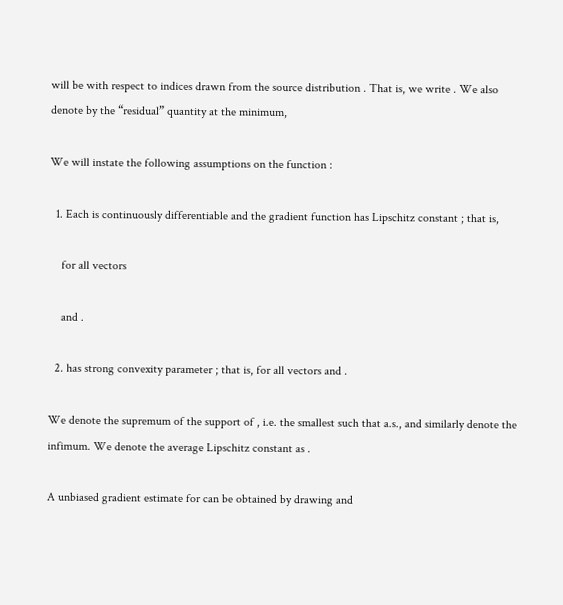will be with respect to indices drawn from the source distribution . That is, we write . We also denote by the “residual” quantity at the minimum,

We will instate the following assumptions on the function :

  1. Each is continuously differentiable and the gradient function has Lipschitz constant ; that is,

    for all vectors

    and .

  2. has strong convexity parameter ; that is, for all vectors and .

We denote the supremum of the support of , i.e. the smallest such that a.s., and similarly denote the infimum. We denote the average Lipschitz constant as .

A unbiased gradient estimate for can be obtained by drawing and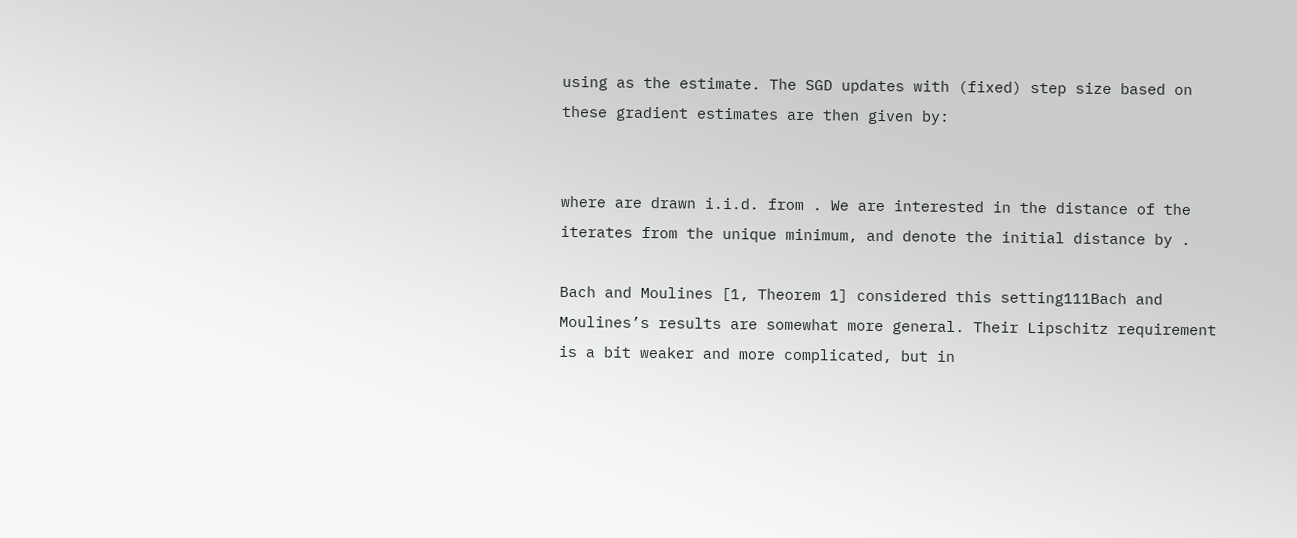using as the estimate. The SGD updates with (fixed) step size based on these gradient estimates are then given by:


where are drawn i.i.d. from . We are interested in the distance of the iterates from the unique minimum, and denote the initial distance by .

Bach and Moulines [1, Theorem 1] considered this setting111Bach and Moulines’s results are somewhat more general. Their Lipschitz requirement is a bit weaker and more complicated, but in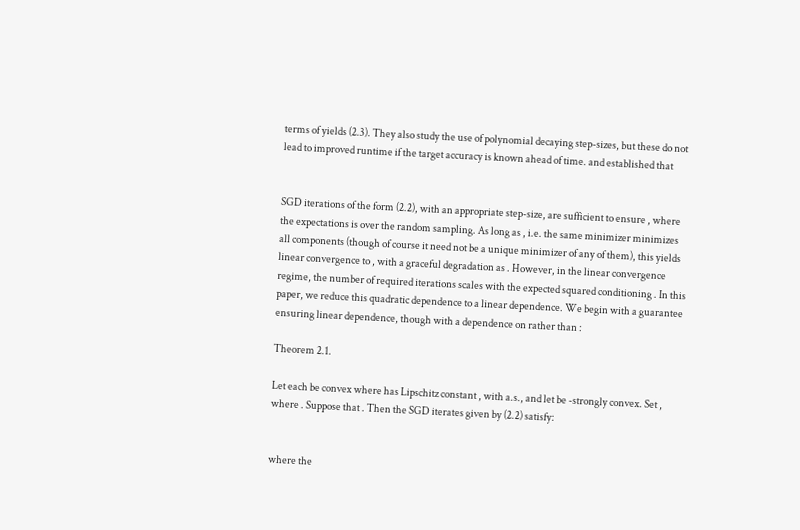terms of yields (2.3). They also study the use of polynomial decaying step-sizes, but these do not lead to improved runtime if the target accuracy is known ahead of time. and established that


SGD iterations of the form (2.2), with an appropriate step-size, are sufficient to ensure , where the expectations is over the random sampling. As long as , i.e. the same minimizer minimizes all components (though of course it need not be a unique minimizer of any of them), this yields linear convergence to , with a graceful degradation as . However, in the linear convergence regime, the number of required iterations scales with the expected squared conditioning . In this paper, we reduce this quadratic dependence to a linear dependence. We begin with a guarantee ensuring linear dependence, though with a dependence on rather than :

Theorem 2.1.

Let each be convex where has Lipschitz constant , with a.s., and let be -strongly convex. Set , where . Suppose that . Then the SGD iterates given by (2.2) satisfy:


where the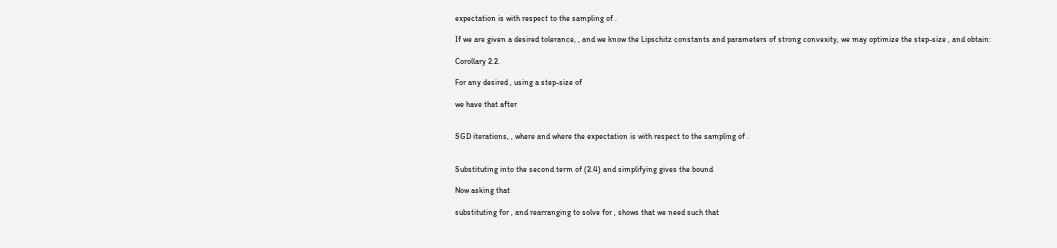expectation is with respect to the sampling of .

If we are given a desired tolerance, , and we know the Lipschitz constants and parameters of strong convexity, we may optimize the step-size , and obtain:

Corollary 2.2.

For any desired , using a step-size of

we have that after


SGD iterations, , where and where the expectation is with respect to the sampling of .


Substituting into the second term of (2.4) and simplifying gives the bound

Now asking that

substituting for , and rearranging to solve for , shows that we need such that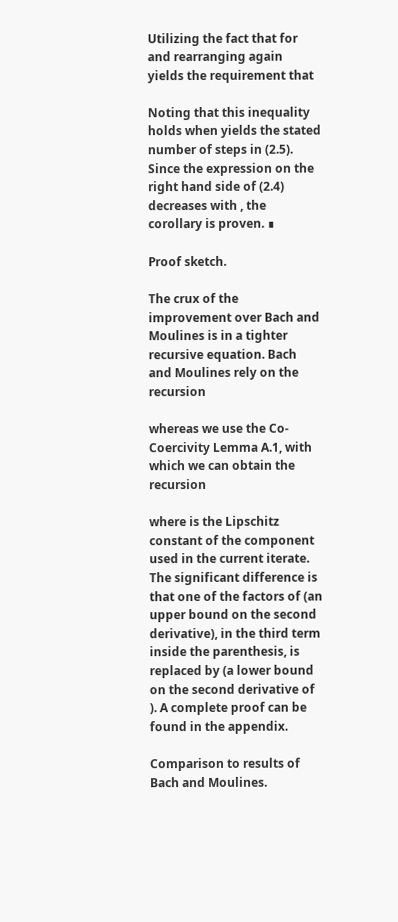Utilizing the fact that for and rearranging again yields the requirement that

Noting that this inequality holds when yields the stated number of steps in (2.5). Since the expression on the right hand side of (2.4) decreases with , the corollary is proven. ∎

Proof sketch.

The crux of the improvement over Bach and Moulines is in a tighter recursive equation. Bach and Moulines rely on the recursion

whereas we use the Co-Coercivity Lemma A.1, with which we can obtain the recursion

where is the Lipschitz constant of the component used in the current iterate. The significant difference is that one of the factors of (an upper bound on the second derivative), in the third term inside the parenthesis, is replaced by (a lower bound on the second derivative of ). A complete proof can be found in the appendix.

Comparison to results of Bach and Moulines.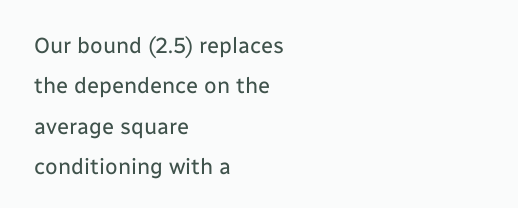Our bound (2.5) replaces the dependence on the average square conditioning with a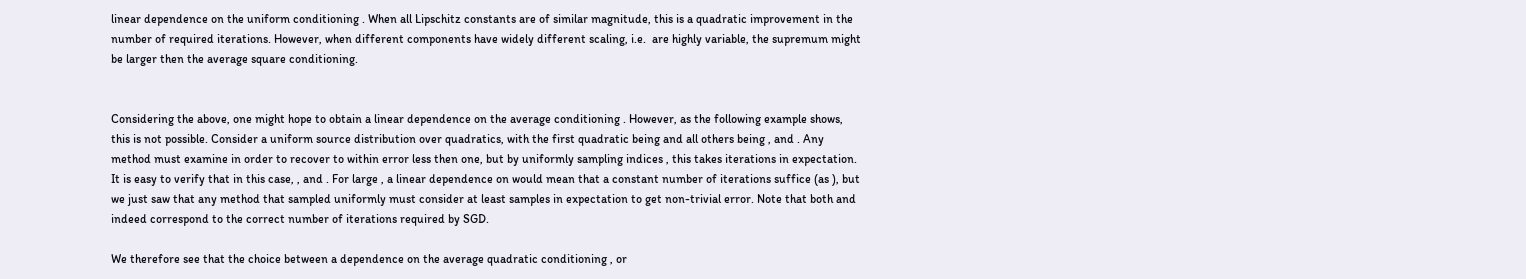linear dependence on the uniform conditioning . When all Lipschitz constants are of similar magnitude, this is a quadratic improvement in the number of required iterations. However, when different components have widely different scaling, i.e.  are highly variable, the supremum might be larger then the average square conditioning.


Considering the above, one might hope to obtain a linear dependence on the average conditioning . However, as the following example shows, this is not possible. Consider a uniform source distribution over quadratics, with the first quadratic being and all others being , and . Any method must examine in order to recover to within error less then one, but by uniformly sampling indices , this takes iterations in expectation. It is easy to verify that in this case, , and . For large , a linear dependence on would mean that a constant number of iterations suffice (as ), but we just saw that any method that sampled uniformly must consider at least samples in expectation to get non-trivial error. Note that both and indeed correspond to the correct number of iterations required by SGD.

We therefore see that the choice between a dependence on the average quadratic conditioning , or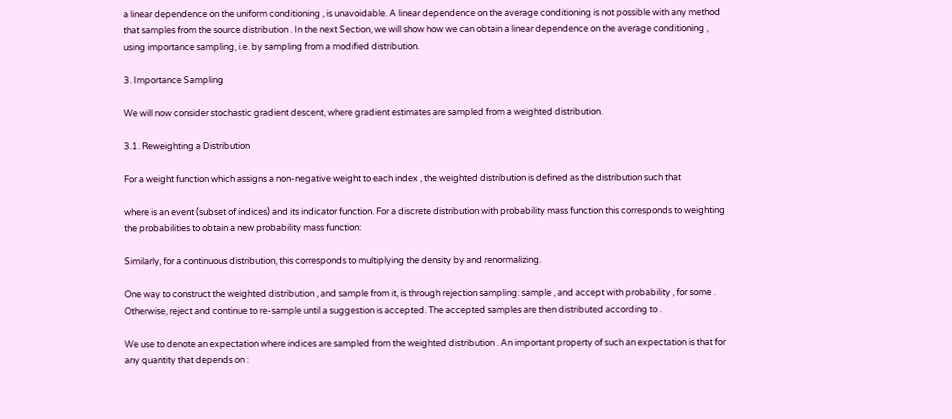a linear dependence on the uniform conditioning , is unavoidable. A linear dependence on the average conditioning is not possible with any method that samples from the source distribution . In the next Section, we will show how we can obtain a linear dependence on the average conditioning , using importance sampling, i.e. by sampling from a modified distribution.

3. Importance Sampling

We will now consider stochastic gradient descent, where gradient estimates are sampled from a weighted distribution.

3.1. Reweighting a Distribution

For a weight function which assigns a non-negative weight to each index , the weighted distribution is defined as the distribution such that

where is an event (subset of indices) and its indicator function. For a discrete distribution with probability mass function this corresponds to weighting the probabilities to obtain a new probability mass function:

Similarly, for a continuous distribution, this corresponds to multiplying the density by and renormalizing.

One way to construct the weighted distribution , and sample from it, is through rejection sampling: sample , and accept with probability , for some . Otherwise, reject and continue to re-sample until a suggestion is accepted. The accepted samples are then distributed according to .

We use to denote an expectation where indices are sampled from the weighted distribution . An important property of such an expectation is that for any quantity that depends on :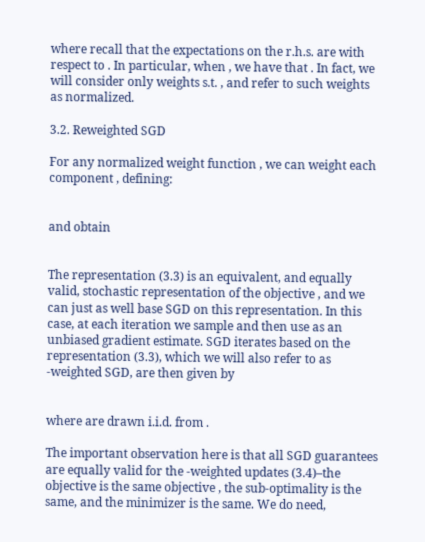where recall that the expectations on the r.h.s. are with respect to . In particular, when , we have that . In fact, we will consider only weights s.t. , and refer to such weights as normalized.

3.2. Reweighted SGD

For any normalized weight function , we can weight each component , defining:


and obtain


The representation (3.3) is an equivalent, and equally valid, stochastic representation of the objective , and we can just as well base SGD on this representation. In this case, at each iteration we sample and then use as an unbiased gradient estimate. SGD iterates based on the representation (3.3), which we will also refer to as -weighted SGD, are then given by


where are drawn i.i.d. from .

The important observation here is that all SGD guarantees are equally valid for the -weighted updates (3.4)–the objective is the same objective , the sub-optimality is the same, and the minimizer is the same. We do need,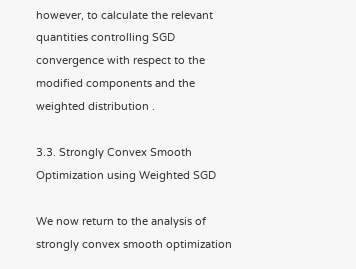however, to calculate the relevant quantities controlling SGD convergence with respect to the modified components and the weighted distribution .

3.3. Strongly Convex Smooth Optimization using Weighted SGD

We now return to the analysis of strongly convex smooth optimization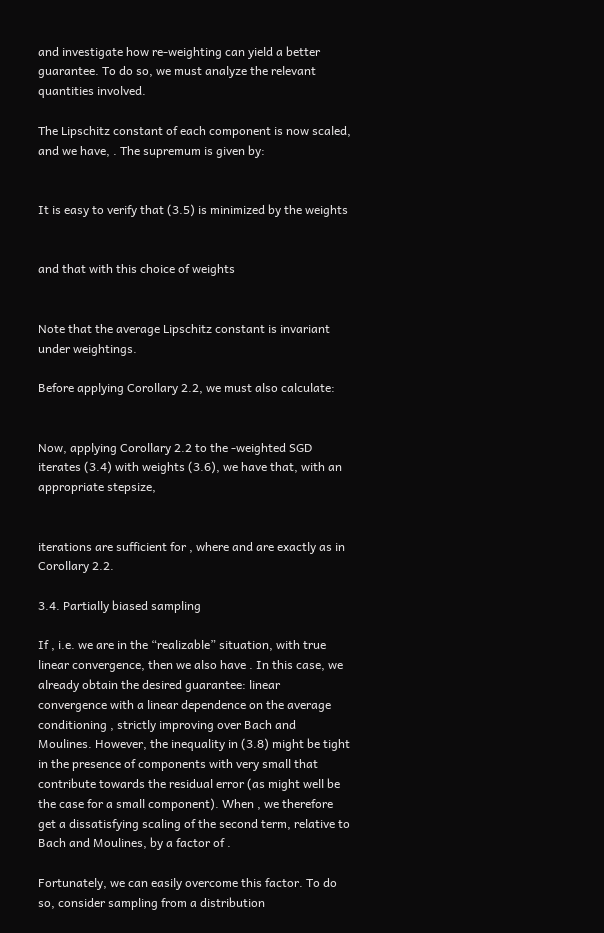and investigate how re-weighting can yield a better guarantee. To do so, we must analyze the relevant quantities involved.

The Lipschitz constant of each component is now scaled, and we have, . The supremum is given by:


It is easy to verify that (3.5) is minimized by the weights


and that with this choice of weights


Note that the average Lipschitz constant is invariant under weightings.

Before applying Corollary 2.2, we must also calculate:


Now, applying Corollary 2.2 to the -weighted SGD iterates (3.4) with weights (3.6), we have that, with an appropriate stepsize,


iterations are sufficient for , where and are exactly as in Corollary 2.2.

3.4. Partially biased sampling

If , i.e. we are in the “realizable” situation, with true linear convergence, then we also have . In this case, we already obtain the desired guarantee: linear convergence with a linear dependence on the average conditioning , strictly improving over Bach and Moulines. However, the inequality in (3.8) might be tight in the presence of components with very small that contribute towards the residual error (as might well be the case for a small component). When , we therefore get a dissatisfying scaling of the second term, relative to Bach and Moulines, by a factor of .

Fortunately, we can easily overcome this factor. To do so, consider sampling from a distribution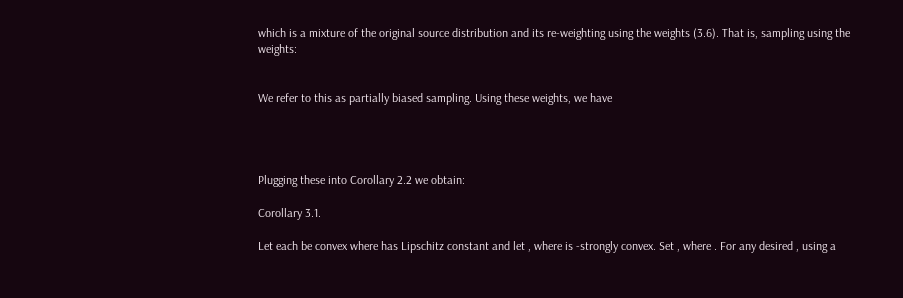which is a mixture of the original source distribution and its re-weighting using the weights (3.6). That is, sampling using the weights:


We refer to this as partially biased sampling. Using these weights, we have




Plugging these into Corollary 2.2 we obtain:

Corollary 3.1.

Let each be convex where has Lipschitz constant and let , where is -strongly convex. Set , where . For any desired , using a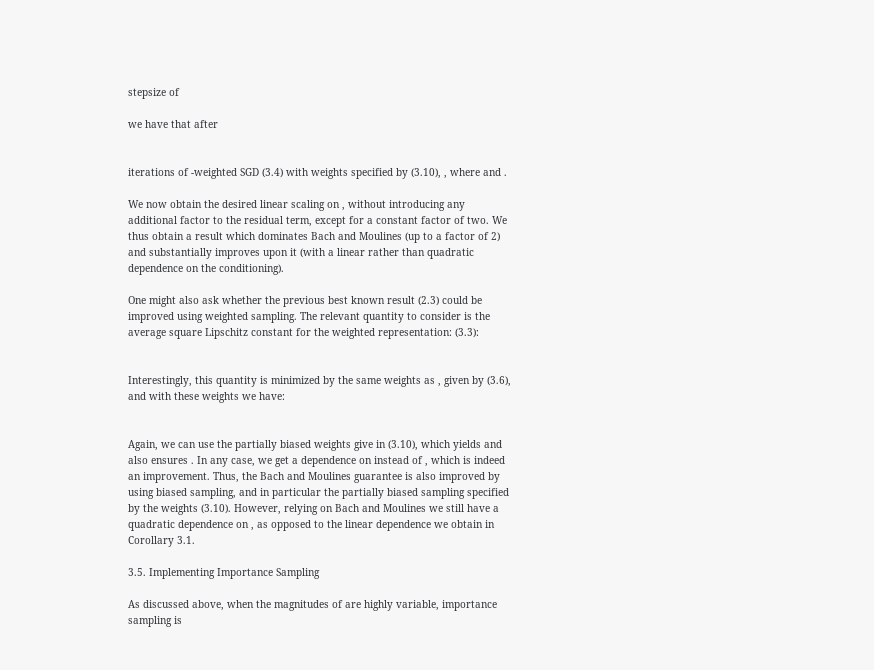stepsize of

we have that after


iterations of -weighted SGD (3.4) with weights specified by (3.10), , where and .

We now obtain the desired linear scaling on , without introducing any additional factor to the residual term, except for a constant factor of two. We thus obtain a result which dominates Bach and Moulines (up to a factor of 2) and substantially improves upon it (with a linear rather than quadratic dependence on the conditioning).

One might also ask whether the previous best known result (2.3) could be improved using weighted sampling. The relevant quantity to consider is the average square Lipschitz constant for the weighted representation: (3.3):


Interestingly, this quantity is minimized by the same weights as , given by (3.6), and with these weights we have:


Again, we can use the partially biased weights give in (3.10), which yields and also ensures . In any case, we get a dependence on instead of , which is indeed an improvement. Thus, the Bach and Moulines guarantee is also improved by using biased sampling, and in particular the partially biased sampling specified by the weights (3.10). However, relying on Bach and Moulines we still have a quadratic dependence on , as opposed to the linear dependence we obtain in Corollary 3.1.

3.5. Implementing Importance Sampling

As discussed above, when the magnitudes of are highly variable, importance sampling is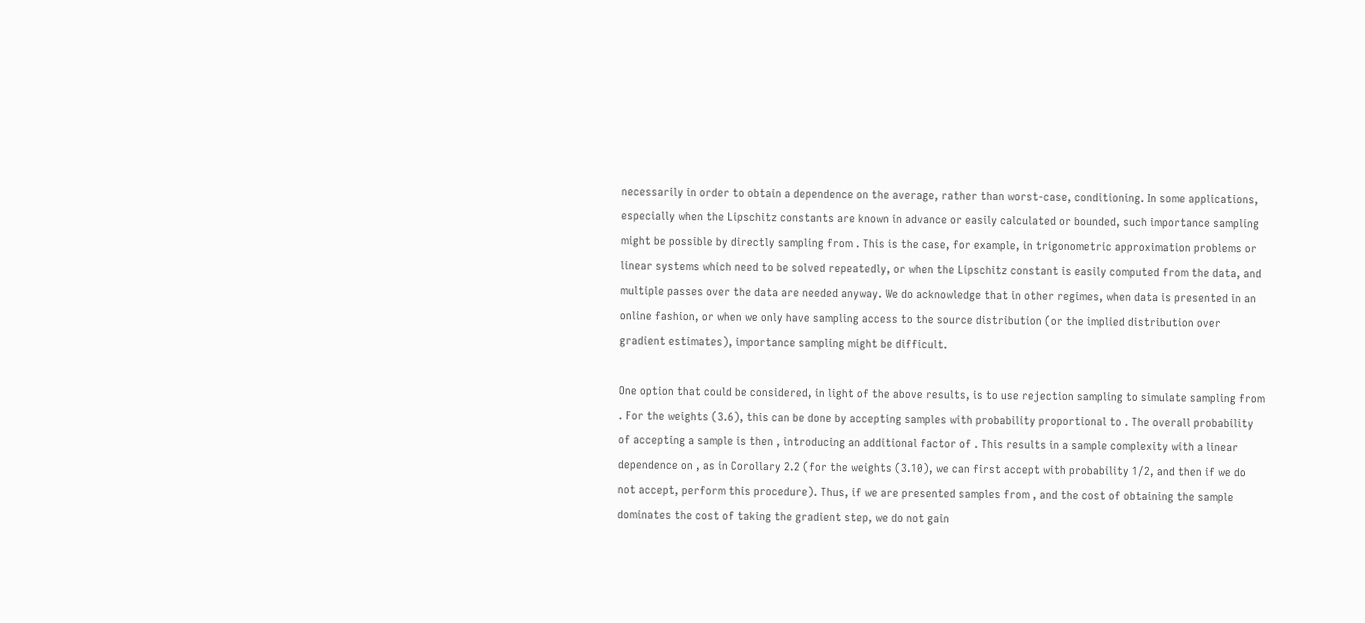necessarily in order to obtain a dependence on the average, rather than worst-case, conditioning. In some applications, especially when the Lipschitz constants are known in advance or easily calculated or bounded, such importance sampling might be possible by directly sampling from . This is the case, for example, in trigonometric approximation problems or linear systems which need to be solved repeatedly, or when the Lipschitz constant is easily computed from the data, and multiple passes over the data are needed anyway. We do acknowledge that in other regimes, when data is presented in an online fashion, or when we only have sampling access to the source distribution (or the implied distribution over gradient estimates), importance sampling might be difficult.

One option that could be considered, in light of the above results, is to use rejection sampling to simulate sampling from . For the weights (3.6), this can be done by accepting samples with probability proportional to . The overall probability of accepting a sample is then , introducing an additional factor of . This results in a sample complexity with a linear dependence on , as in Corollary 2.2 (for the weights (3.10), we can first accept with probability 1/2, and then if we do not accept, perform this procedure). Thus, if we are presented samples from , and the cost of obtaining the sample dominates the cost of taking the gradient step, we do not gain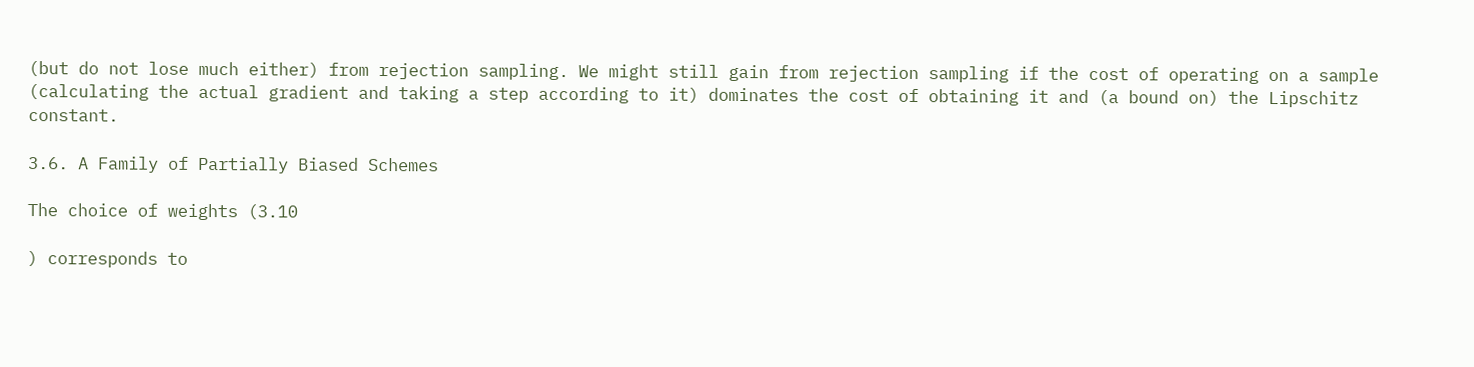(but do not lose much either) from rejection sampling. We might still gain from rejection sampling if the cost of operating on a sample (calculating the actual gradient and taking a step according to it) dominates the cost of obtaining it and (a bound on) the Lipschitz constant.

3.6. A Family of Partially Biased Schemes

The choice of weights (3.10

) corresponds to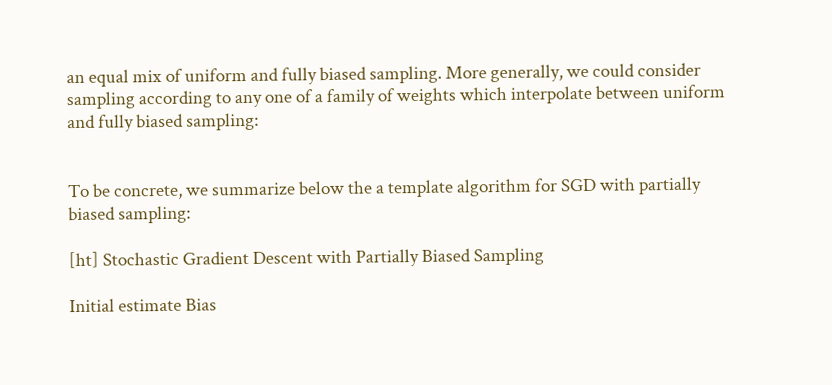an equal mix of uniform and fully biased sampling. More generally, we could consider sampling according to any one of a family of weights which interpolate between uniform and fully biased sampling:


To be concrete, we summarize below the a template algorithm for SGD with partially biased sampling:

[ht] Stochastic Gradient Descent with Partially Biased Sampling

Initial estimate Bias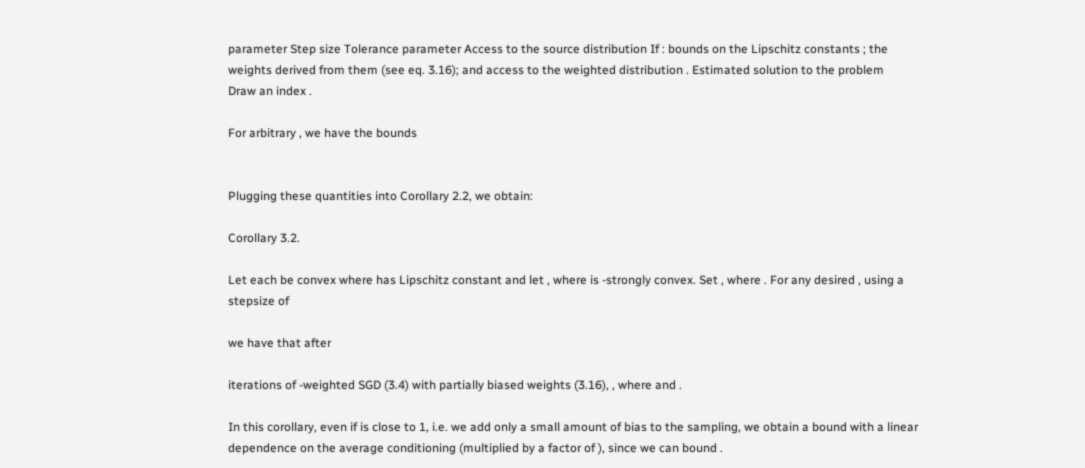parameter Step size Tolerance parameter Access to the source distribution If : bounds on the Lipschitz constants ; the weights derived from them (see eq. 3.16); and access to the weighted distribution . Estimated solution to the problem   Draw an index .

For arbitrary , we have the bounds


Plugging these quantities into Corollary 2.2, we obtain:

Corollary 3.2.

Let each be convex where has Lipschitz constant and let , where is -strongly convex. Set , where . For any desired , using a stepsize of

we have that after

iterations of -weighted SGD (3.4) with partially biased weights (3.16), , where and .

In this corollary, even if is close to 1, i.e. we add only a small amount of bias to the sampling, we obtain a bound with a linear dependence on the average conditioning (multiplied by a factor of ), since we can bound .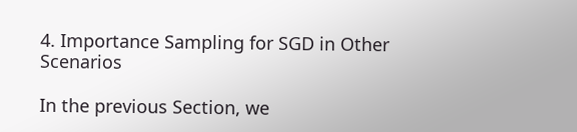4. Importance Sampling for SGD in Other Scenarios

In the previous Section, we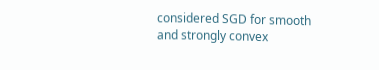considered SGD for smooth and strongly convex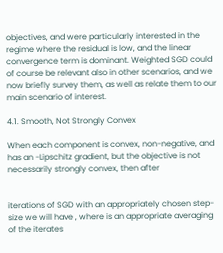objectives, and were particularly interested in the regime where the residual is low, and the linear convergence term is dominant. Weighted SGD could of course be relevant also in other scenarios, and we now briefly survey them, as well as relate them to our main scenario of interest.

4.1. Smooth, Not Strongly Convex

When each component is convex, non-negative, and has an -Lipschitz gradient, but the objective is not necessarily strongly convex, then after


iterations of SGD with an appropriately chosen step-size we will have , where is an appropriate averaging of the iterates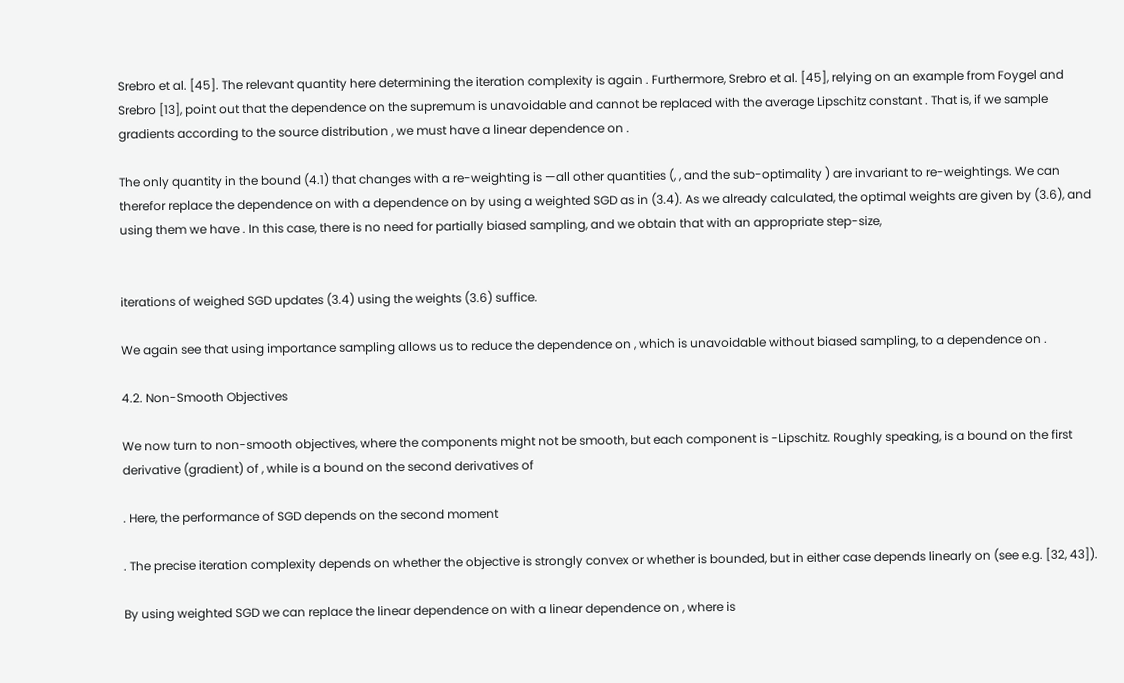Srebro et al. [45]. The relevant quantity here determining the iteration complexity is again . Furthermore, Srebro et al. [45], relying on an example from Foygel and Srebro [13], point out that the dependence on the supremum is unavoidable and cannot be replaced with the average Lipschitz constant . That is, if we sample gradients according to the source distribution , we must have a linear dependence on .

The only quantity in the bound (4.1) that changes with a re-weighting is —all other quantities (, , and the sub-optimality ) are invariant to re-weightings. We can therefor replace the dependence on with a dependence on by using a weighted SGD as in (3.4). As we already calculated, the optimal weights are given by (3.6), and using them we have . In this case, there is no need for partially biased sampling, and we obtain that with an appropriate step-size,


iterations of weighed SGD updates (3.4) using the weights (3.6) suffice.

We again see that using importance sampling allows us to reduce the dependence on , which is unavoidable without biased sampling, to a dependence on .

4.2. Non-Smooth Objectives

We now turn to non-smooth objectives, where the components might not be smooth, but each component is -Lipschitz. Roughly speaking, is a bound on the first derivative (gradient) of , while is a bound on the second derivatives of

. Here, the performance of SGD depends on the second moment

. The precise iteration complexity depends on whether the objective is strongly convex or whether is bounded, but in either case depends linearly on (see e.g. [32, 43]).

By using weighted SGD we can replace the linear dependence on with a linear dependence on , where is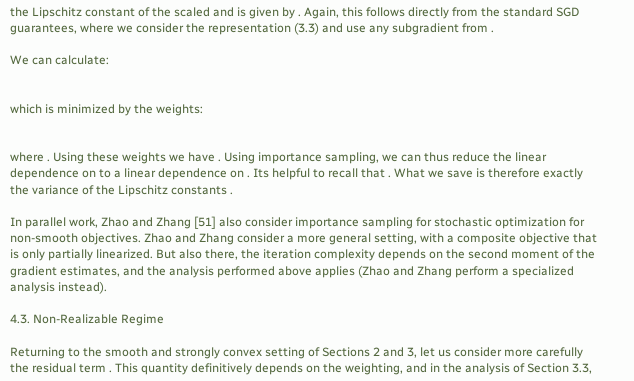the Lipschitz constant of the scaled and is given by . Again, this follows directly from the standard SGD guarantees, where we consider the representation (3.3) and use any subgradient from .

We can calculate:


which is minimized by the weights:


where . Using these weights we have . Using importance sampling, we can thus reduce the linear dependence on to a linear dependence on . Its helpful to recall that . What we save is therefore exactly the variance of the Lipschitz constants .

In parallel work, Zhao and Zhang [51] also consider importance sampling for stochastic optimization for non-smooth objectives. Zhao and Zhang consider a more general setting, with a composite objective that is only partially linearized. But also there, the iteration complexity depends on the second moment of the gradient estimates, and the analysis performed above applies (Zhao and Zhang perform a specialized analysis instead).

4.3. Non-Realizable Regime

Returning to the smooth and strongly convex setting of Sections 2 and 3, let us consider more carefully the residual term . This quantity definitively depends on the weighting, and in the analysis of Section 3.3,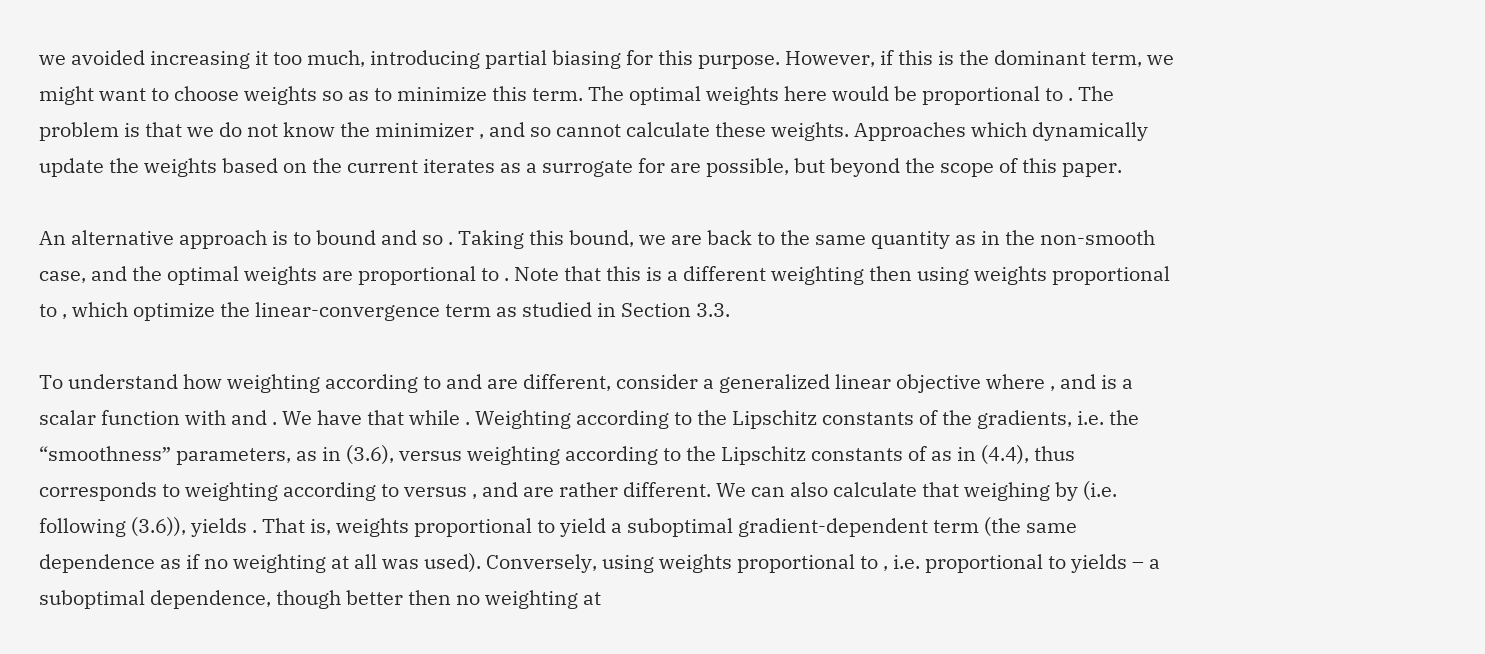we avoided increasing it too much, introducing partial biasing for this purpose. However, if this is the dominant term, we might want to choose weights so as to minimize this term. The optimal weights here would be proportional to . The problem is that we do not know the minimizer , and so cannot calculate these weights. Approaches which dynamically update the weights based on the current iterates as a surrogate for are possible, but beyond the scope of this paper.

An alternative approach is to bound and so . Taking this bound, we are back to the same quantity as in the non-smooth case, and the optimal weights are proportional to . Note that this is a different weighting then using weights proportional to , which optimize the linear-convergence term as studied in Section 3.3.

To understand how weighting according to and are different, consider a generalized linear objective where , and is a scalar function with and . We have that while . Weighting according to the Lipschitz constants of the gradients, i.e. the “smoothness” parameters, as in (3.6), versus weighting according to the Lipschitz constants of as in (4.4), thus corresponds to weighting according to versus , and are rather different. We can also calculate that weighing by (i.e. following (3.6)), yields . That is, weights proportional to yield a suboptimal gradient-dependent term (the same dependence as if no weighting at all was used). Conversely, using weights proportional to , i.e. proportional to yields – a suboptimal dependence, though better then no weighting at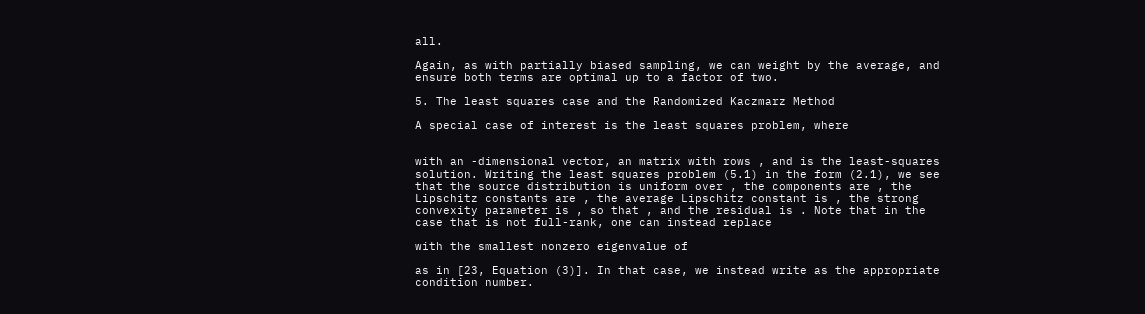all.

Again, as with partially biased sampling, we can weight by the average, and ensure both terms are optimal up to a factor of two.

5. The least squares case and the Randomized Kaczmarz Method

A special case of interest is the least squares problem, where


with an -dimensional vector, an matrix with rows , and is the least-squares solution. Writing the least squares problem (5.1) in the form (2.1), we see that the source distribution is uniform over , the components are , the Lipschitz constants are , the average Lipschitz constant is , the strong convexity parameter is , so that , and the residual is . Note that in the case that is not full-rank, one can instead replace

with the smallest nonzero eigenvalue of

as in [23, Equation (3)]. In that case, we instead write as the appropriate condition number.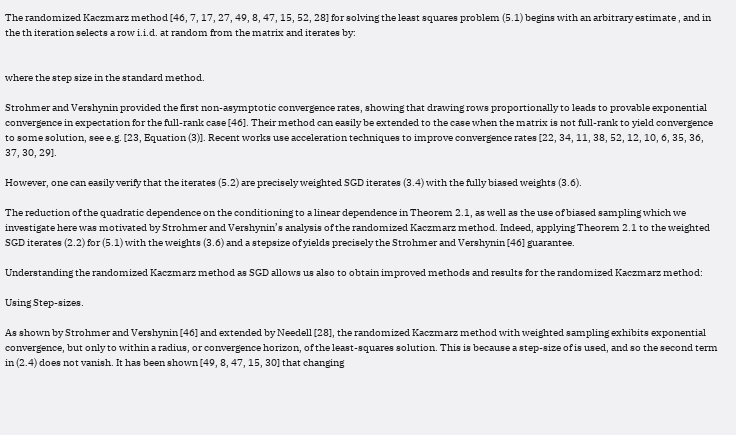The randomized Kaczmarz method [46, 7, 17, 27, 49, 8, 47, 15, 52, 28] for solving the least squares problem (5.1) begins with an arbitrary estimate , and in the th iteration selects a row i.i.d. at random from the matrix and iterates by:


where the step size in the standard method.

Strohmer and Vershynin provided the first non-asymptotic convergence rates, showing that drawing rows proportionally to leads to provable exponential convergence in expectation for the full-rank case [46]. Their method can easily be extended to the case when the matrix is not full-rank to yield convergence to some solution, see e.g. [23, Equation (3)]. Recent works use acceleration techniques to improve convergence rates [22, 34, 11, 38, 52, 12, 10, 6, 35, 36, 37, 30, 29].

However, one can easily verify that the iterates (5.2) are precisely weighted SGD iterates (3.4) with the fully biased weights (3.6).

The reduction of the quadratic dependence on the conditioning to a linear dependence in Theorem 2.1, as well as the use of biased sampling which we investigate here was motivated by Strohmer and Vershynin’s analysis of the randomized Kaczmarz method. Indeed, applying Theorem 2.1 to the weighted SGD iterates (2.2) for (5.1) with the weights (3.6) and a stepsize of yields precisely the Strohmer and Vershynin [46] guarantee.

Understanding the randomized Kaczmarz method as SGD allows us also to obtain improved methods and results for the randomized Kaczmarz method:

Using Step-sizes.

As shown by Strohmer and Vershynin [46] and extended by Needell [28], the randomized Kaczmarz method with weighted sampling exhibits exponential convergence, but only to within a radius, or convergence horizon, of the least-squares solution. This is because a step-size of is used, and so the second term in (2.4) does not vanish. It has been shown [49, 8, 47, 15, 30] that changing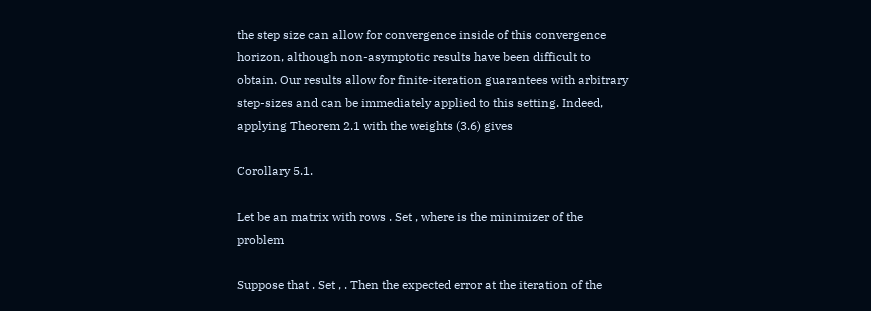the step size can allow for convergence inside of this convergence horizon, although non-asymptotic results have been difficult to obtain. Our results allow for finite-iteration guarantees with arbitrary step-sizes and can be immediately applied to this setting. Indeed, applying Theorem 2.1 with the weights (3.6) gives

Corollary 5.1.

Let be an matrix with rows . Set , where is the minimizer of the problem

Suppose that . Set , . Then the expected error at the iteration of the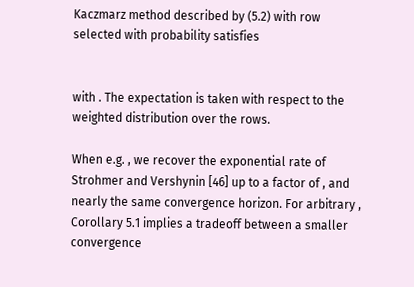Kaczmarz method described by (5.2) with row selected with probability satisfies


with . The expectation is taken with respect to the weighted distribution over the rows.

When e.g. , we recover the exponential rate of Strohmer and Vershynin [46] up to a factor of , and nearly the same convergence horizon. For arbitrary , Corollary 5.1 implies a tradeoff between a smaller convergence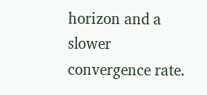horizon and a slower convergence rate.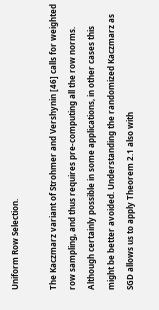Uniform Row Selection.

The Kaczmarz variant of Strohmer and Vershynin [46] calls for weighted row sampling, and thus requires pre-computing all the row norms. Although certainly possible in some applications, in other cases this might be better avoided. Understanding the randomized Kaczmarz as SGD allows us to apply Theorem 2.1 also with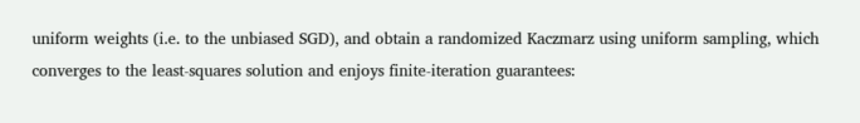uniform weights (i.e. to the unbiased SGD), and obtain a randomized Kaczmarz using uniform sampling, which converges to the least-squares solution and enjoys finite-iteration guarantees: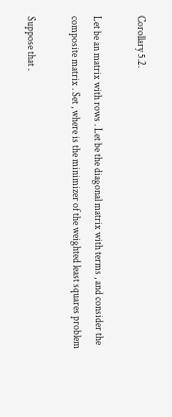Corollary 5.2.

Let be an matrix with rows . Let be the diagonal matrix with terms , and consider the composite matrix . Set , where is the minimizer of the weighted least squares problem

Suppose that .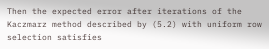Then the expected error after iterations of the Kaczmarz method described by (5.2) with uniform row selection satisfies